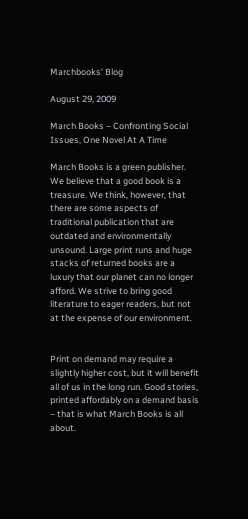Marchbooks' Blog

August 29, 2009

March Books – Confronting Social Issues, One Novel At A Time

March Books is a green publisher. We believe that a good book is a treasure. We think, however, that there are some aspects of traditional publication that are outdated and environmentally unsound. Large print runs and huge stacks of returned books are a luxury that our planet can no longer afford. We strive to bring good literature to eager readers, but not at the expense of our environment.


Print on demand may require a slightly higher cost, but it will benefit all of us in the long run. Good stories, printed affordably on a demand basis – that is what March Books is all about.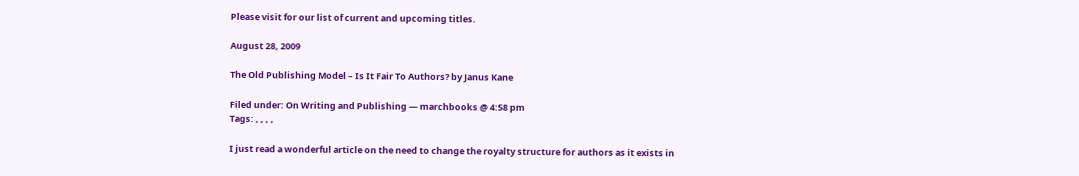Please visit for our list of current and upcoming titles.

August 28, 2009

The Old Publishing Model – Is It Fair To Authors? by Janus Kane

Filed under: On Writing and Publishing — marchbooks @ 4:58 pm
Tags: , , , ,

I just read a wonderful article on the need to change the royalty structure for authors as it exists in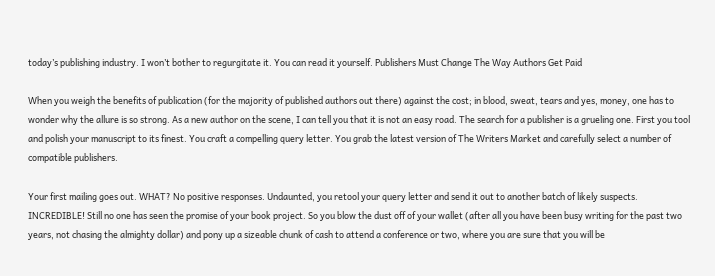today’s publishing industry. I won’t bother to regurgitate it. You can read it yourself. Publishers Must Change The Way Authors Get Paid

When you weigh the benefits of publication (for the majority of published authors out there) against the cost; in blood, sweat, tears and yes, money, one has to wonder why the allure is so strong. As a new author on the scene, I can tell you that it is not an easy road. The search for a publisher is a grueling one. First you tool and polish your manuscript to its finest. You craft a compelling query letter. You grab the latest version of The Writers Market and carefully select a number of compatible publishers.

Your first mailing goes out. WHAT? No positive responses. Undaunted, you retool your query letter and send it out to another batch of likely suspects. INCREDIBLE! Still no one has seen the promise of your book project. So you blow the dust off of your wallet (after all you have been busy writing for the past two years, not chasing the almighty dollar) and pony up a sizeable chunk of cash to attend a conference or two, where you are sure that you will be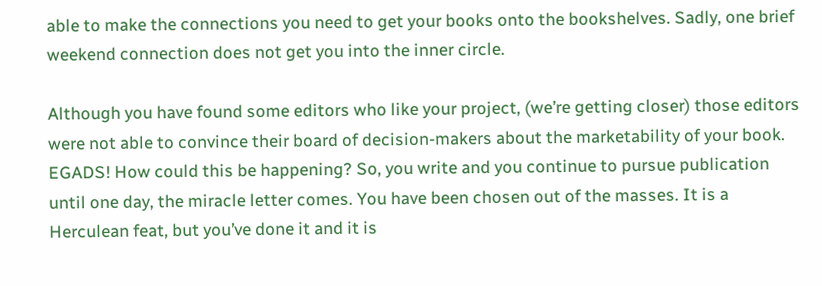able to make the connections you need to get your books onto the bookshelves. Sadly, one brief weekend connection does not get you into the inner circle.

Although you have found some editors who like your project, (we’re getting closer) those editors were not able to convince their board of decision-makers about the marketability of your book. EGADS! How could this be happening? So, you write and you continue to pursue publication until one day, the miracle letter comes. You have been chosen out of the masses. It is a Herculean feat, but you’ve done it and it is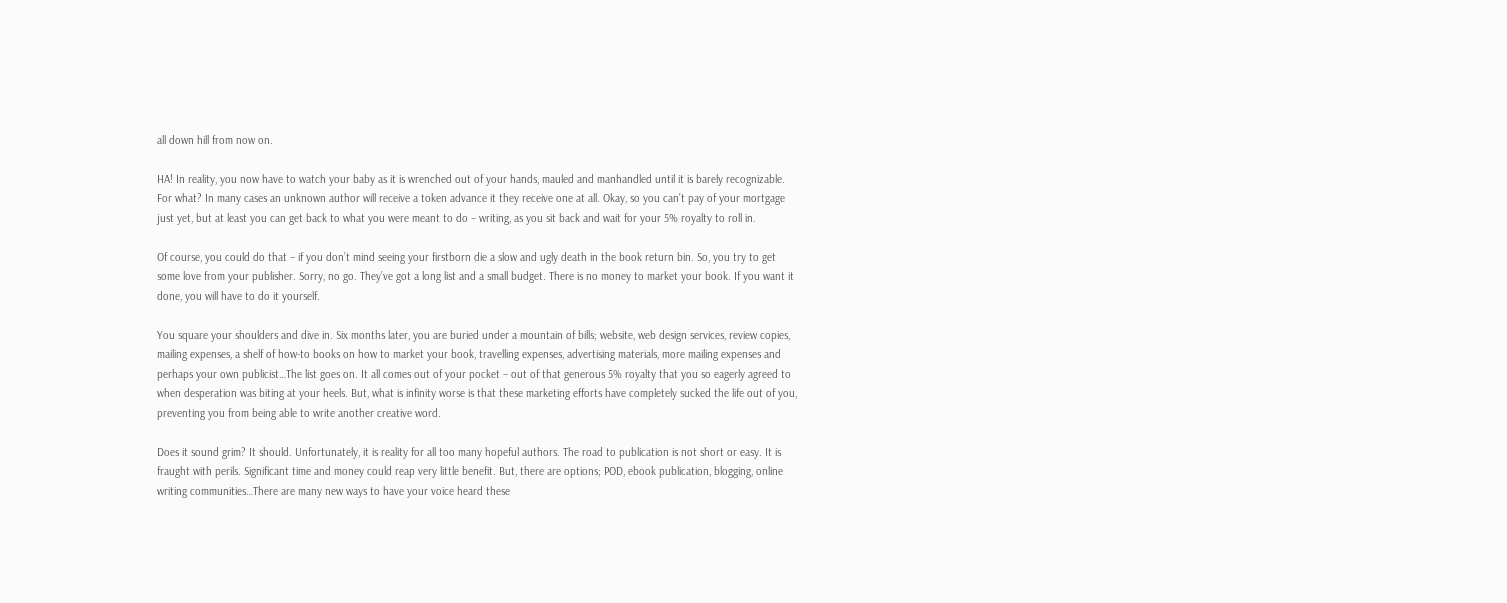all down hill from now on.

HA! In reality, you now have to watch your baby as it is wrenched out of your hands, mauled and manhandled until it is barely recognizable. For what? In many cases an unknown author will receive a token advance it they receive one at all. Okay, so you can’t pay of your mortgage just yet, but at least you can get back to what you were meant to do – writing, as you sit back and wait for your 5% royalty to roll in.

Of course, you could do that – if you don’t mind seeing your firstborn die a slow and ugly death in the book return bin. So, you try to get some love from your publisher. Sorry, no go. They’ve got a long list and a small budget. There is no money to market your book. If you want it done, you will have to do it yourself.

You square your shoulders and dive in. Six months later, you are buried under a mountain of bills; website, web design services, review copies, mailing expenses, a shelf of how-to books on how to market your book, travelling expenses, advertising materials, more mailing expenses and perhaps your own publicist…The list goes on. It all comes out of your pocket – out of that generous 5% royalty that you so eagerly agreed to when desperation was biting at your heels. But, what is infinity worse is that these marketing efforts have completely sucked the life out of you, preventing you from being able to write another creative word.

Does it sound grim? It should. Unfortunately, it is reality for all too many hopeful authors. The road to publication is not short or easy. It is fraught with perils. Significant time and money could reap very little benefit. But, there are options; POD, ebook publication, blogging, online writing communities…There are many new ways to have your voice heard these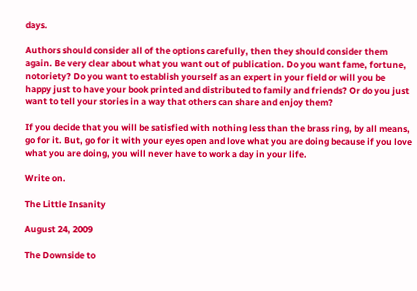days.

Authors should consider all of the options carefully, then they should consider them again. Be very clear about what you want out of publication. Do you want fame, fortune, notoriety? Do you want to establish yourself as an expert in your field or will you be happy just to have your book printed and distributed to family and friends? Or do you just want to tell your stories in a way that others can share and enjoy them?

If you decide that you will be satisfied with nothing less than the brass ring, by all means, go for it. But, go for it with your eyes open and love what you are doing because if you love what you are doing, you will never have to work a day in your life.

Write on.

The Little Insanity

August 24, 2009

The Downside to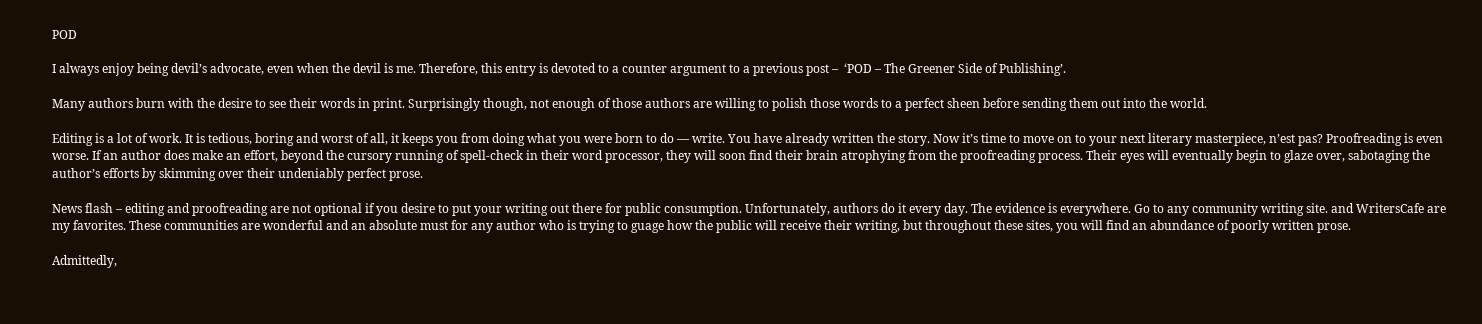POD

I always enjoy being devil’s advocate, even when the devil is me. Therefore, this entry is devoted to a counter argument to a previous post –  ‘POD – The Greener Side of Publishing’.

Many authors burn with the desire to see their words in print. Surprisingly though, not enough of those authors are willing to polish those words to a perfect sheen before sending them out into the world.

Editing is a lot of work. It is tedious, boring and worst of all, it keeps you from doing what you were born to do — write. You have already written the story. Now it’s time to move on to your next literary masterpiece, n’est pas? Proofreading is even worse. If an author does make an effort, beyond the cursory running of spell-check in their word processor, they will soon find their brain atrophying from the proofreading process. Their eyes will eventually begin to glaze over, sabotaging the author’s efforts by skimming over their undeniably perfect prose.

News flash – editing and proofreading are not optional if you desire to put your writing out there for public consumption. Unfortunately, authors do it every day. The evidence is everywhere. Go to any community writing site. and WritersCafe are my favorites. These communities are wonderful and an absolute must for any author who is trying to guage how the public will receive their writing, but throughout these sites, you will find an abundance of poorly written prose.

Admittedly,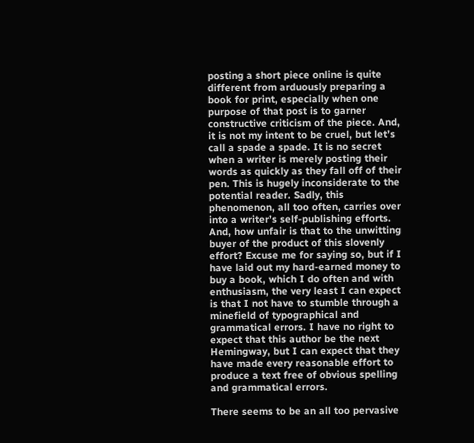posting a short piece online is quite different from arduously preparing a book for print, especially when one purpose of that post is to garner constructive criticism of the piece. And, it is not my intent to be cruel, but let’s call a spade a spade. It is no secret when a writer is merely posting their words as quickly as they fall off of their pen. This is hugely inconsiderate to the potential reader. Sadly, this phenomenon, all too often, carries over into a writer’s self-publishing efforts. And, how unfair is that to the unwitting buyer of the product of this slovenly effort? Excuse me for saying so, but if I have laid out my hard-earned money to buy a book, which I do often and with enthusiasm, the very least I can expect is that I not have to stumble through a minefield of typographical and grammatical errors. I have no right to expect that this author be the next Hemingway, but I can expect that they have made every reasonable effort to produce a text free of obvious spelling and grammatical errors.

There seems to be an all too pervasive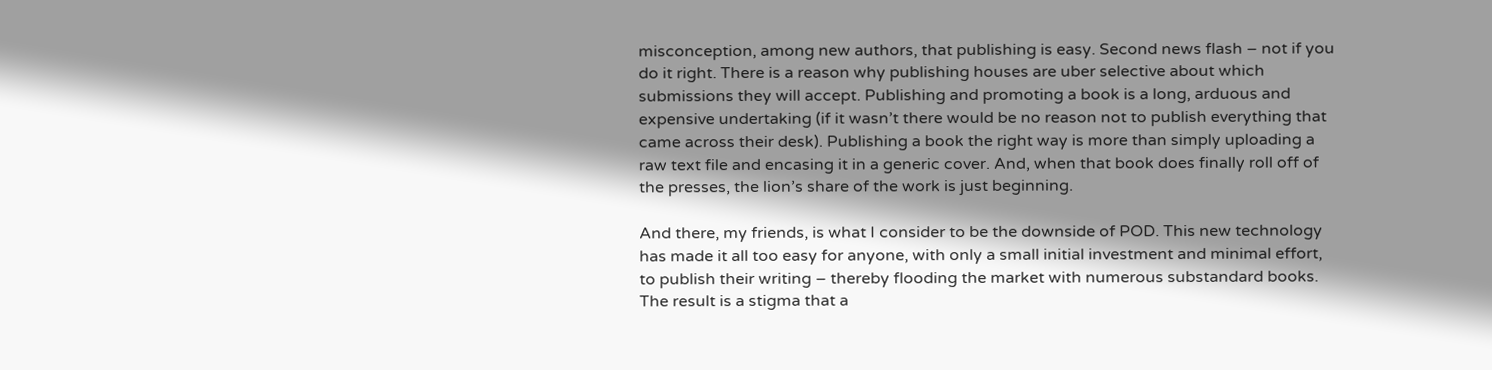misconception, among new authors, that publishing is easy. Second news flash – not if you do it right. There is a reason why publishing houses are uber selective about which submissions they will accept. Publishing and promoting a book is a long, arduous and expensive undertaking (if it wasn’t there would be no reason not to publish everything that came across their desk). Publishing a book the right way is more than simply uploading a raw text file and encasing it in a generic cover. And, when that book does finally roll off of the presses, the lion’s share of the work is just beginning.

And there, my friends, is what I consider to be the downside of POD. This new technology has made it all too easy for anyone, with only a small initial investment and minimal effort, to publish their writing – thereby flooding the market with numerous substandard books. The result is a stigma that a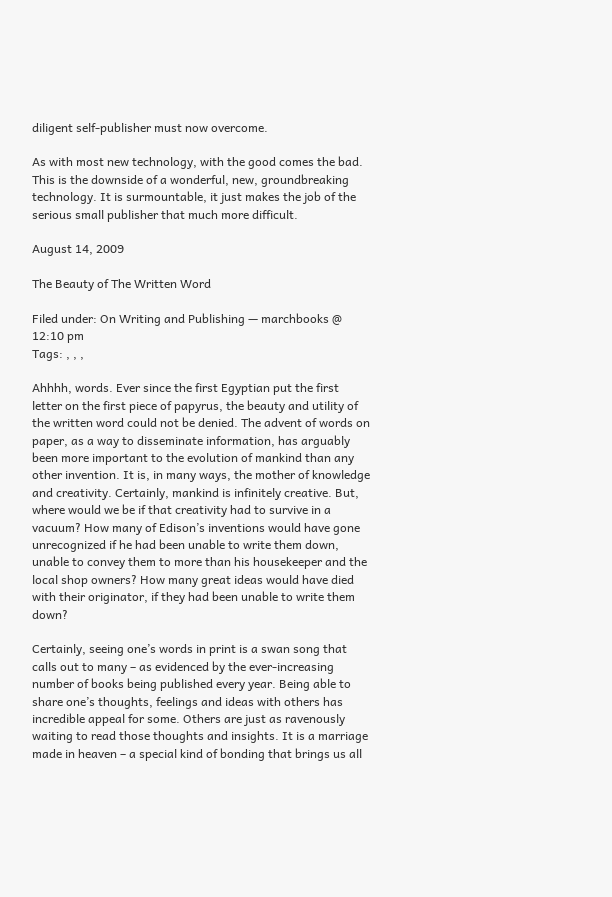diligent self-publisher must now overcome.

As with most new technology, with the good comes the bad. This is the downside of a wonderful, new, groundbreaking technology. It is surmountable, it just makes the job of the serious small publisher that much more difficult.

August 14, 2009

The Beauty of The Written Word

Filed under: On Writing and Publishing — marchbooks @ 12:10 pm
Tags: , , ,

Ahhhh, words. Ever since the first Egyptian put the first letter on the first piece of papyrus, the beauty and utility of the written word could not be denied. The advent of words on paper, as a way to disseminate information, has arguably been more important to the evolution of mankind than any other invention. It is, in many ways, the mother of knowledge and creativity. Certainly, mankind is infinitely creative. But, where would we be if that creativity had to survive in a vacuum? How many of Edison’s inventions would have gone unrecognized if he had been unable to write them down, unable to convey them to more than his housekeeper and the local shop owners? How many great ideas would have died with their originator, if they had been unable to write them down?

Certainly, seeing one’s words in print is a swan song that calls out to many – as evidenced by the ever-increasing number of books being published every year. Being able to share one’s thoughts, feelings and ideas with others has incredible appeal for some. Others are just as ravenously waiting to read those thoughts and insights. It is a marriage made in heaven – a special kind of bonding that brings us all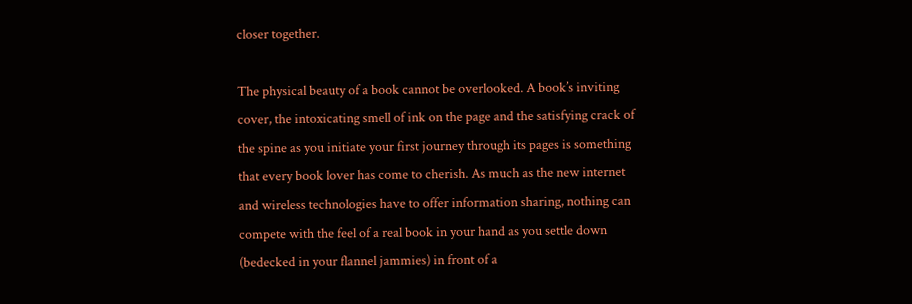closer together.

The physical beauty of a book cannot be overlooked. A book’s inviting cover, the intoxicating smell of ink on the page and the satisfying crack of the spine as you initiate your first journey through its pages is something that every book lover has come to cherish. As much as the new internet and wireless technologies have to offer information sharing, nothing can compete with the feel of a real book in your hand as you settle down (bedecked in your flannel jammies) in front of a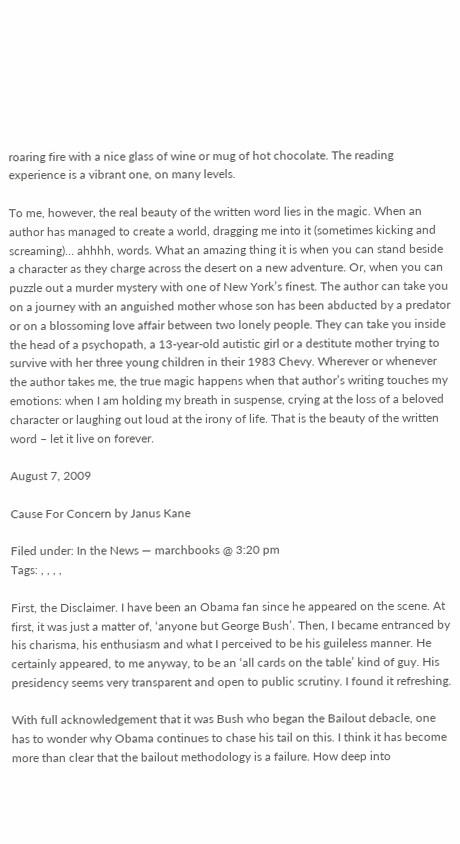roaring fire with a nice glass of wine or mug of hot chocolate. The reading experience is a vibrant one, on many levels.

To me, however, the real beauty of the written word lies in the magic. When an author has managed to create a world, dragging me into it (sometimes kicking and screaming)… ahhhh, words. What an amazing thing it is when you can stand beside a character as they charge across the desert on a new adventure. Or, when you can puzzle out a murder mystery with one of New York’s finest. The author can take you on a journey with an anguished mother whose son has been abducted by a predator or on a blossoming love affair between two lonely people. They can take you inside the head of a psychopath, a 13-year-old autistic girl or a destitute mother trying to survive with her three young children in their 1983 Chevy. Wherever or whenever the author takes me, the true magic happens when that author’s writing touches my emotions: when I am holding my breath in suspense, crying at the loss of a beloved character or laughing out loud at the irony of life. That is the beauty of the written word – let it live on forever.

August 7, 2009

Cause For Concern by Janus Kane

Filed under: In the News — marchbooks @ 3:20 pm
Tags: , , , ,

First, the Disclaimer. I have been an Obama fan since he appeared on the scene. At first, it was just a matter of, ‘anyone but George Bush’. Then, I became entranced by his charisma, his enthusiasm and what I perceived to be his guileless manner. He certainly appeared, to me anyway, to be an ‘all cards on the table’ kind of guy. His presidency seems very transparent and open to public scrutiny. I found it refreshing.

With full acknowledgement that it was Bush who began the Bailout debacle, one has to wonder why Obama continues to chase his tail on this. I think it has become more than clear that the bailout methodology is a failure. How deep into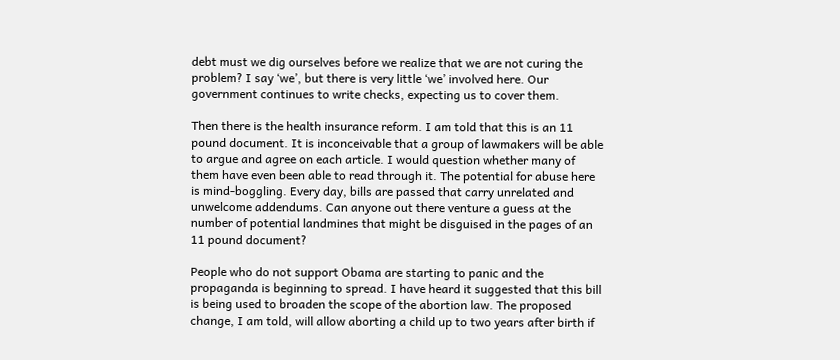debt must we dig ourselves before we realize that we are not curing the problem? I say ‘we’, but there is very little ‘we’ involved here. Our government continues to write checks, expecting us to cover them.

Then there is the health insurance reform. I am told that this is an 11 pound document. It is inconceivable that a group of lawmakers will be able to argue and agree on each article. I would question whether many of them have even been able to read through it. The potential for abuse here is mind-boggling. Every day, bills are passed that carry unrelated and unwelcome addendums. Can anyone out there venture a guess at the number of potential landmines that might be disguised in the pages of an 11 pound document?

People who do not support Obama are starting to panic and the propaganda is beginning to spread. I have heard it suggested that this bill is being used to broaden the scope of the abortion law. The proposed change, I am told, will allow aborting a child up to two years after birth if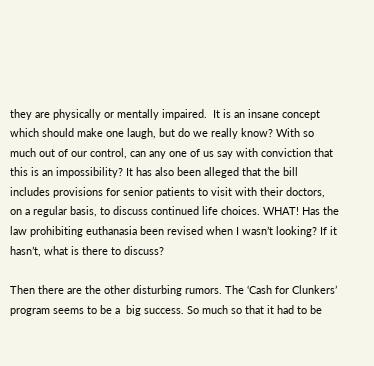they are physically or mentally impaired.  It is an insane concept which should make one laugh, but do we really know? With so much out of our control, can any one of us say with conviction that this is an impossibility? It has also been alleged that the bill includes provisions for senior patients to visit with their doctors, on a regular basis, to discuss continued life choices. WHAT! Has the law prohibiting euthanasia been revised when I wasn’t looking? If it hasn’t, what is there to discuss?

Then there are the other disturbing rumors. The ‘Cash for Clunkers’ program seems to be a  big success. So much so that it had to be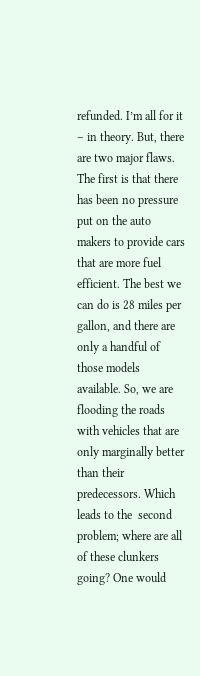refunded. I’m all for it – in theory. But, there are two major flaws. The first is that there has been no pressure put on the auto makers to provide cars that are more fuel efficient. The best we can do is 28 miles per gallon, and there are only a handful of those models available. So, we are flooding the roads with vehicles that are only marginally better than their predecessors. Which leads to the  second problem; where are all of these clunkers going? One would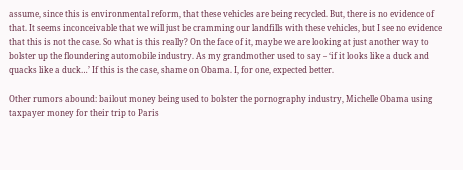assume, since this is environmental reform, that these vehicles are being recycled. But, there is no evidence of that. It seems inconceivable that we will just be cramming our landfills with these vehicles, but I see no evidence that this is not the case. So what is this really? On the face of it, maybe we are looking at just another way to bolster up the floundering automobile industry. As my grandmother used to say – ‘if it looks like a duck and quacks like a duck…’ If this is the case, shame on Obama. I, for one, expected better.

Other rumors abound: bailout money being used to bolster the pornography industry, Michelle Obama using taxpayer money for their trip to Paris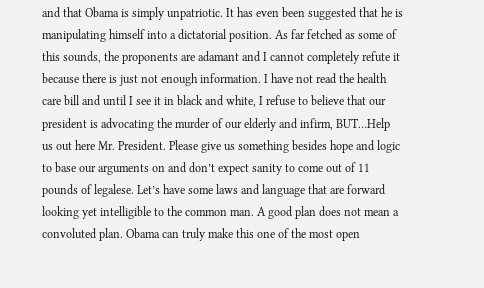and that Obama is simply unpatriotic. It has even been suggested that he is manipulating himself into a dictatorial position. As far fetched as some of this sounds, the proponents are adamant and I cannot completely refute it because there is just not enough information. I have not read the health care bill and until I see it in black and white, I refuse to believe that our president is advocating the murder of our elderly and infirm, BUT…Help us out here Mr. President. Please give us something besides hope and logic to base our arguments on and don’t expect sanity to come out of 11 pounds of legalese. Let’s have some laws and language that are forward looking yet intelligible to the common man. A good plan does not mean a convoluted plan. Obama can truly make this one of the most open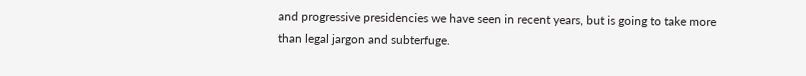and progressive presidencies we have seen in recent years, but is going to take more than legal jargon and subterfuge.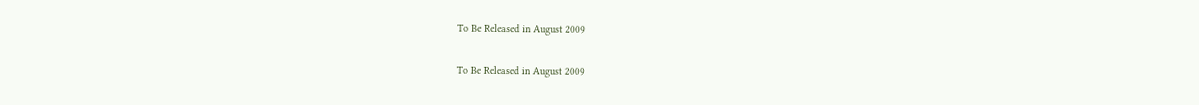To Be Released in August 2009

To Be Released in August 2009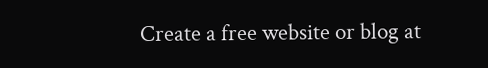Create a free website or blog at